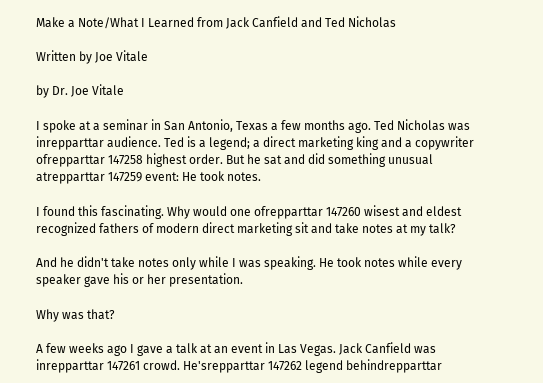Make a Note/What I Learned from Jack Canfield and Ted Nicholas

Written by Joe Vitale

by Dr. Joe Vitale

I spoke at a seminar in San Antonio, Texas a few months ago. Ted Nicholas was inrepparttar audience. Ted is a legend; a direct marketing king and a copywriter ofrepparttar 147258 highest order. But he sat and did something unusual atrepparttar 147259 event: He took notes.

I found this fascinating. Why would one ofrepparttar 147260 wisest and eldest recognized fathers of modern direct marketing sit and take notes at my talk?

And he didn't take notes only while I was speaking. He took notes while every speaker gave his or her presentation.

Why was that?

A few weeks ago I gave a talk at an event in Las Vegas. Jack Canfield was inrepparttar 147261 crowd. He'srepparttar 147262 legend behindrepparttar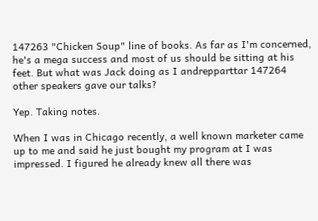147263 "Chicken Soup" line of books. As far as I'm concerned, he's a mega success and most of us should be sitting at his feet. But what was Jack doing as I andrepparttar 147264 other speakers gave our talks?

Yep. Taking notes.

When I was in Chicago recently, a well known marketer came up to me and said he just bought my program at I was impressed. I figured he already knew all there was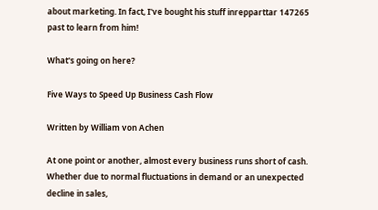about marketing. In fact, I've bought his stuff inrepparttar 147265 past to learn from him!

What's going on here?

Five Ways to Speed Up Business Cash Flow

Written by William von Achen

At one point or another, almost every business runs short of cash. Whether due to normal fluctuations in demand or an unexpected decline in sales,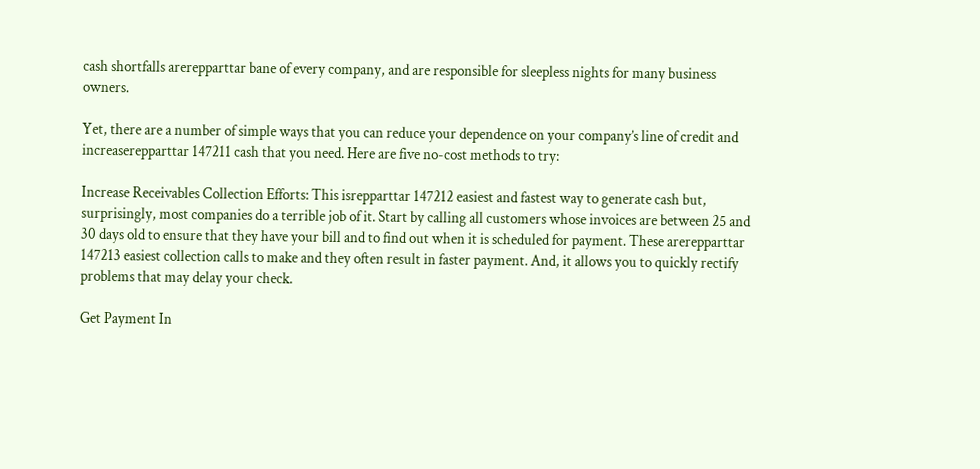cash shortfalls arerepparttar bane of every company, and are responsible for sleepless nights for many business owners.

Yet, there are a number of simple ways that you can reduce your dependence on your company’s line of credit and increaserepparttar 147211 cash that you need. Here are five no-cost methods to try:

Increase Receivables Collection Efforts: This isrepparttar 147212 easiest and fastest way to generate cash but, surprisingly, most companies do a terrible job of it. Start by calling all customers whose invoices are between 25 and 30 days old to ensure that they have your bill and to find out when it is scheduled for payment. These arerepparttar 147213 easiest collection calls to make and they often result in faster payment. And, it allows you to quickly rectify problems that may delay your check.

Get Payment In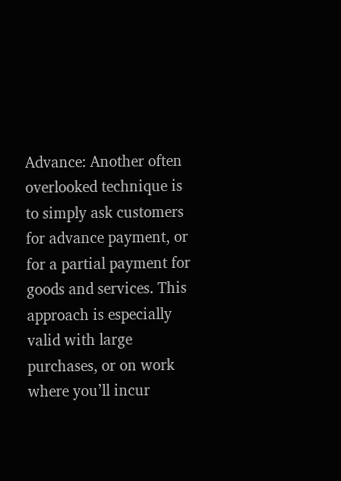Advance: Another often overlooked technique is to simply ask customers for advance payment, or for a partial payment for goods and services. This approach is especially valid with large purchases, or on work where you’ll incur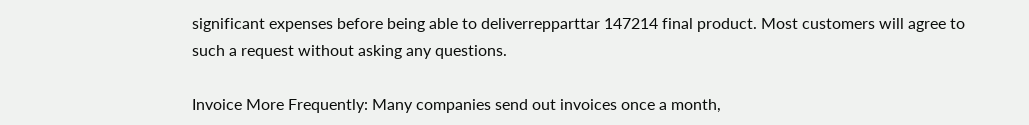significant expenses before being able to deliverrepparttar 147214 final product. Most customers will agree to such a request without asking any questions.

Invoice More Frequently: Many companies send out invoices once a month,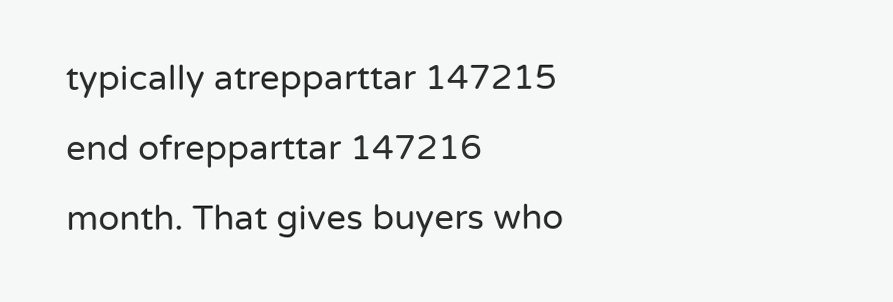typically atrepparttar 147215 end ofrepparttar 147216 month. That gives buyers who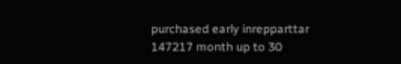purchased early inrepparttar 147217 month up to 30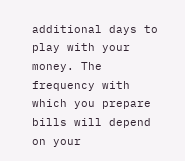additional days to play with your money. The frequency with which you prepare bills will depend on your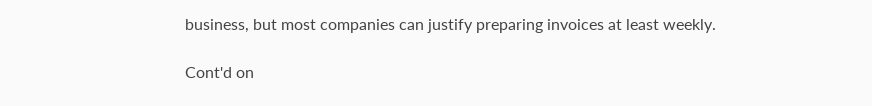business, but most companies can justify preparing invoices at least weekly.

Cont'd on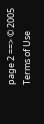page 2 ==> © 2005
Terms of Use